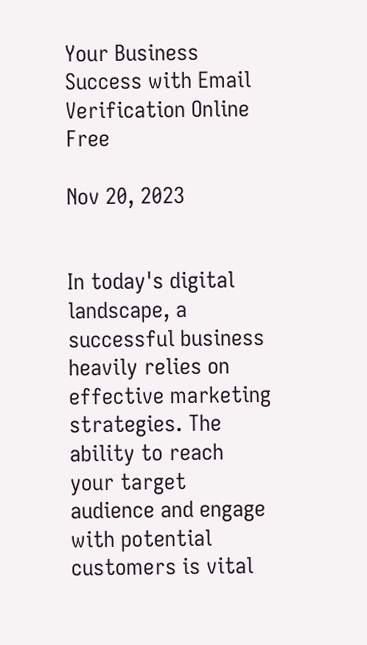Your Business Success with Email Verification Online Free

Nov 20, 2023


In today's digital landscape, a successful business heavily relies on effective marketing strategies. The ability to reach your target audience and engage with potential customers is vital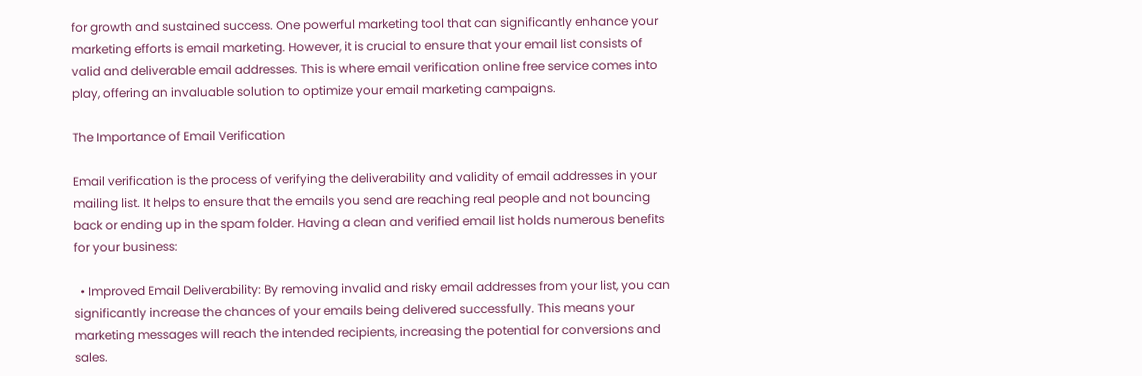for growth and sustained success. One powerful marketing tool that can significantly enhance your marketing efforts is email marketing. However, it is crucial to ensure that your email list consists of valid and deliverable email addresses. This is where email verification online free service comes into play, offering an invaluable solution to optimize your email marketing campaigns.

The Importance of Email Verification

Email verification is the process of verifying the deliverability and validity of email addresses in your mailing list. It helps to ensure that the emails you send are reaching real people and not bouncing back or ending up in the spam folder. Having a clean and verified email list holds numerous benefits for your business:

  • Improved Email Deliverability: By removing invalid and risky email addresses from your list, you can significantly increase the chances of your emails being delivered successfully. This means your marketing messages will reach the intended recipients, increasing the potential for conversions and sales.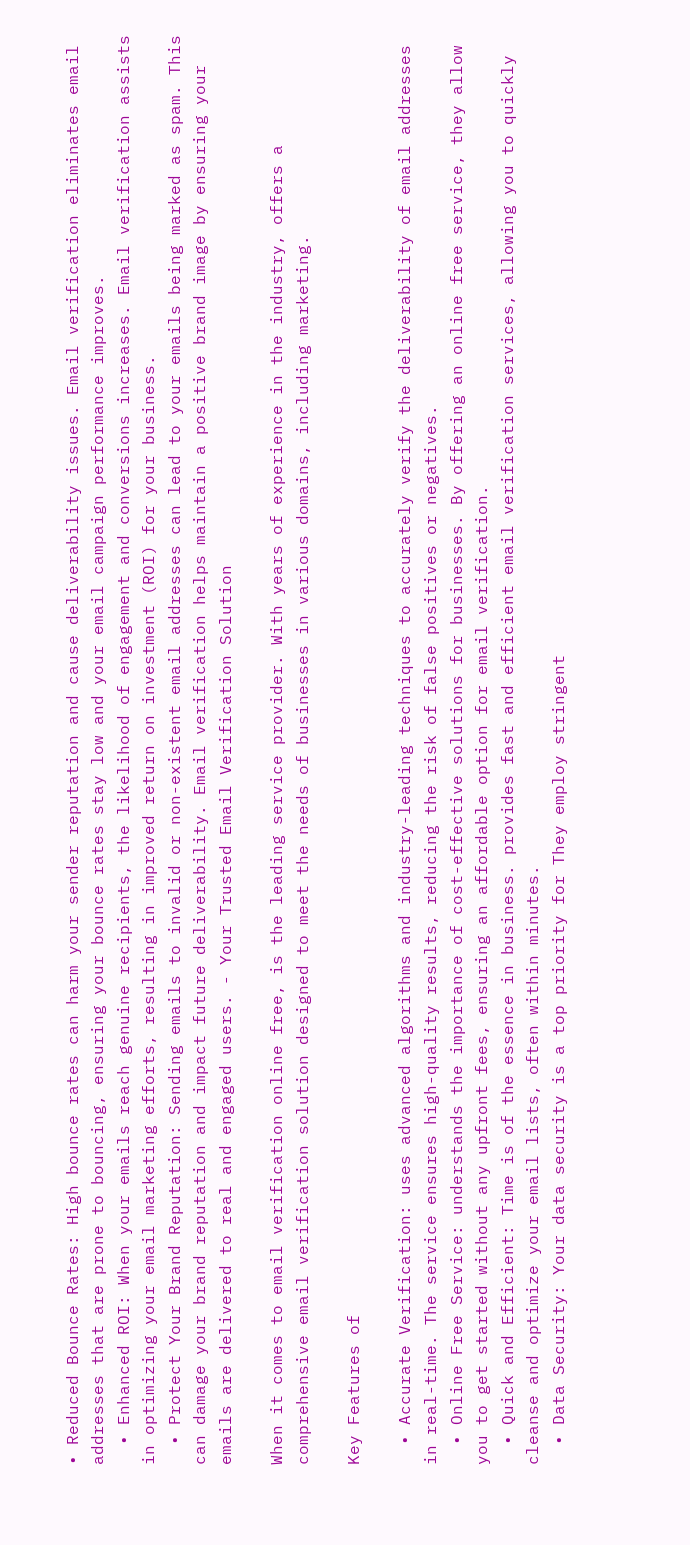• Reduced Bounce Rates: High bounce rates can harm your sender reputation and cause deliverability issues. Email verification eliminates email addresses that are prone to bouncing, ensuring your bounce rates stay low and your email campaign performance improves.
  • Enhanced ROI: When your emails reach genuine recipients, the likelihood of engagement and conversions increases. Email verification assists in optimizing your email marketing efforts, resulting in improved return on investment (ROI) for your business.
  • Protect Your Brand Reputation: Sending emails to invalid or non-existent email addresses can lead to your emails being marked as spam. This can damage your brand reputation and impact future deliverability. Email verification helps maintain a positive brand image by ensuring your emails are delivered to real and engaged users. - Your Trusted Email Verification Solution

When it comes to email verification online free, is the leading service provider. With years of experience in the industry, offers a comprehensive email verification solution designed to meet the needs of businesses in various domains, including marketing.

Key Features of

  • Accurate Verification: uses advanced algorithms and industry-leading techniques to accurately verify the deliverability of email addresses in real-time. The service ensures high-quality results, reducing the risk of false positives or negatives.
  • Online Free Service: understands the importance of cost-effective solutions for businesses. By offering an online free service, they allow you to get started without any upfront fees, ensuring an affordable option for email verification.
  • Quick and Efficient: Time is of the essence in business. provides fast and efficient email verification services, allowing you to quickly cleanse and optimize your email lists, often within minutes.
  • Data Security: Your data security is a top priority for They employ stringent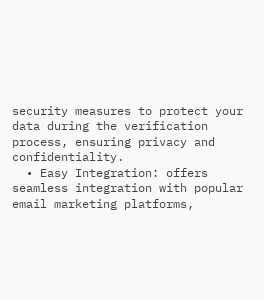security measures to protect your data during the verification process, ensuring privacy and confidentiality.
  • Easy Integration: offers seamless integration with popular email marketing platforms,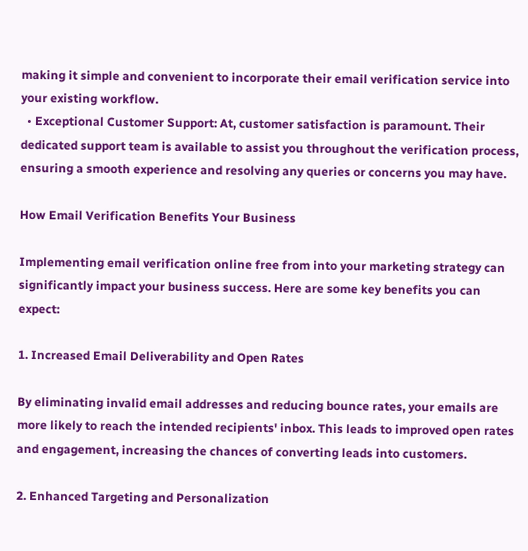making it simple and convenient to incorporate their email verification service into your existing workflow.
  • Exceptional Customer Support: At, customer satisfaction is paramount. Their dedicated support team is available to assist you throughout the verification process, ensuring a smooth experience and resolving any queries or concerns you may have.

How Email Verification Benefits Your Business

Implementing email verification online free from into your marketing strategy can significantly impact your business success. Here are some key benefits you can expect:

1. Increased Email Deliverability and Open Rates

By eliminating invalid email addresses and reducing bounce rates, your emails are more likely to reach the intended recipients' inbox. This leads to improved open rates and engagement, increasing the chances of converting leads into customers.

2. Enhanced Targeting and Personalization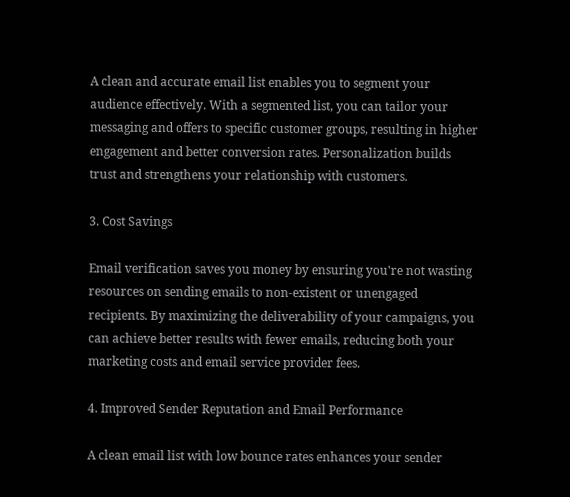A clean and accurate email list enables you to segment your audience effectively. With a segmented list, you can tailor your messaging and offers to specific customer groups, resulting in higher engagement and better conversion rates. Personalization builds trust and strengthens your relationship with customers.

3. Cost Savings

Email verification saves you money by ensuring you're not wasting resources on sending emails to non-existent or unengaged recipients. By maximizing the deliverability of your campaigns, you can achieve better results with fewer emails, reducing both your marketing costs and email service provider fees.

4. Improved Sender Reputation and Email Performance

A clean email list with low bounce rates enhances your sender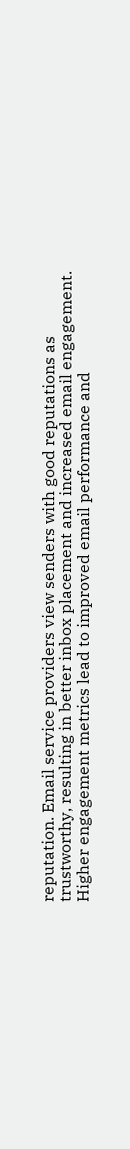reputation. Email service providers view senders with good reputations as trustworthy, resulting in better inbox placement and increased email engagement. Higher engagement metrics lead to improved email performance and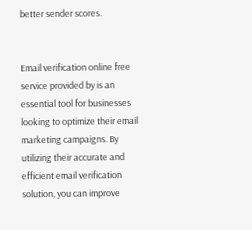better sender scores.


Email verification online free service provided by is an essential tool for businesses looking to optimize their email marketing campaigns. By utilizing their accurate and efficient email verification solution, you can improve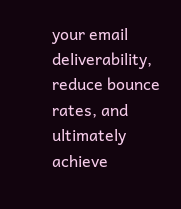your email deliverability, reduce bounce rates, and ultimately achieve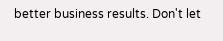better business results. Don't let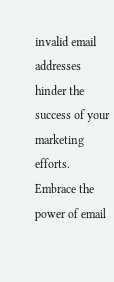invalid email addresses hinder the success of your marketing efforts. Embrace the power of email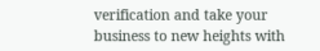verification and take your business to new heights with